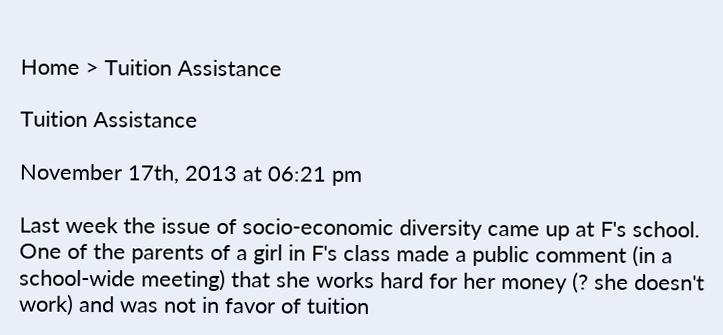Home > Tuition Assistance

Tuition Assistance

November 17th, 2013 at 06:21 pm

Last week the issue of socio-economic diversity came up at F's school. One of the parents of a girl in F's class made a public comment (in a school-wide meeting) that she works hard for her money (? she doesn't work) and was not in favor of tuition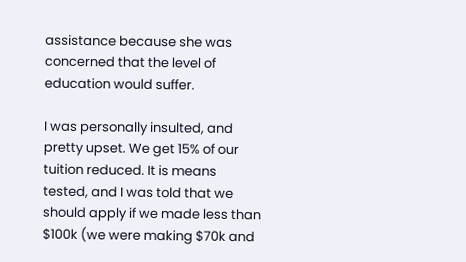assistance because she was concerned that the level of education would suffer.

I was personally insulted, and pretty upset. We get 15% of our tuition reduced. It is means tested, and I was told that we should apply if we made less than $100k (we were making $70k and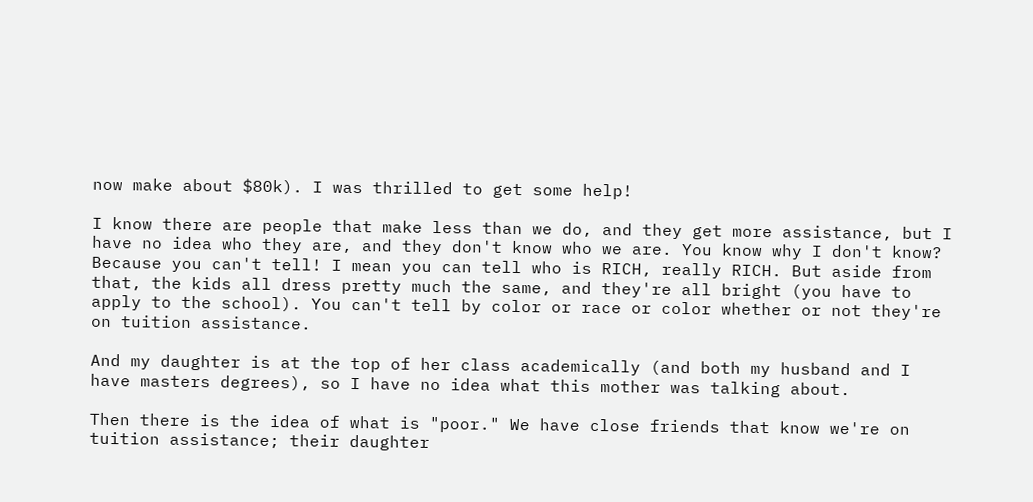now make about $80k). I was thrilled to get some help!

I know there are people that make less than we do, and they get more assistance, but I have no idea who they are, and they don't know who we are. You know why I don't know? Because you can't tell! I mean you can tell who is RICH, really RICH. But aside from that, the kids all dress pretty much the same, and they're all bright (you have to apply to the school). You can't tell by color or race or color whether or not they're on tuition assistance.

And my daughter is at the top of her class academically (and both my husband and I have masters degrees), so I have no idea what this mother was talking about.

Then there is the idea of what is "poor." We have close friends that know we're on tuition assistance; their daughter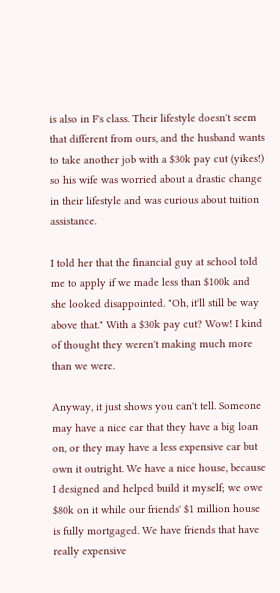is also in F's class. Their lifestyle doesn't seem that different from ours, and the husband wants to take another job with a $30k pay cut (yikes!) so his wife was worried about a drastic change in their lifestyle and was curious about tuition assistance.

I told her that the financial guy at school told me to apply if we made less than $100k and she looked disappointed. "Oh, it'll still be way above that." With a $30k pay cut? Wow! I kind of thought they weren't making much more than we were.

Anyway, it just shows you can't tell. Someone may have a nice car that they have a big loan on, or they may have a less expensive car but own it outright. We have a nice house, because I designed and helped build it myself; we owe $80k on it while our friends' $1 million house is fully mortgaged. We have friends that have really expensive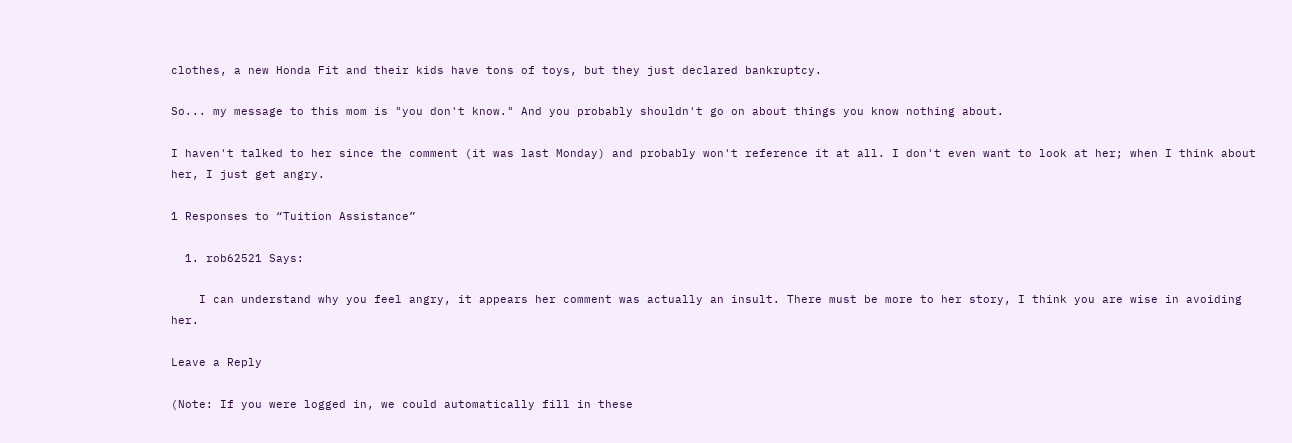clothes, a new Honda Fit and their kids have tons of toys, but they just declared bankruptcy.

So... my message to this mom is "you don't know." And you probably shouldn't go on about things you know nothing about.

I haven't talked to her since the comment (it was last Monday) and probably won't reference it at all. I don't even want to look at her; when I think about her, I just get angry.

1 Responses to “Tuition Assistance”

  1. rob62521 Says:

    I can understand why you feel angry, it appears her comment was actually an insult. There must be more to her story, I think you are wise in avoiding her.

Leave a Reply

(Note: If you were logged in, we could automatically fill in these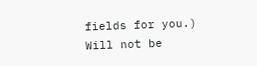fields for you.)
Will not be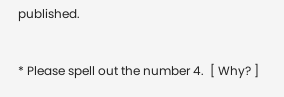published.

* Please spell out the number 4.  [ Why? ]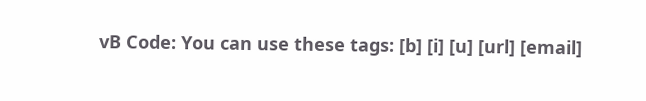vB Code: You can use these tags: [b] [i] [u] [url] [email]